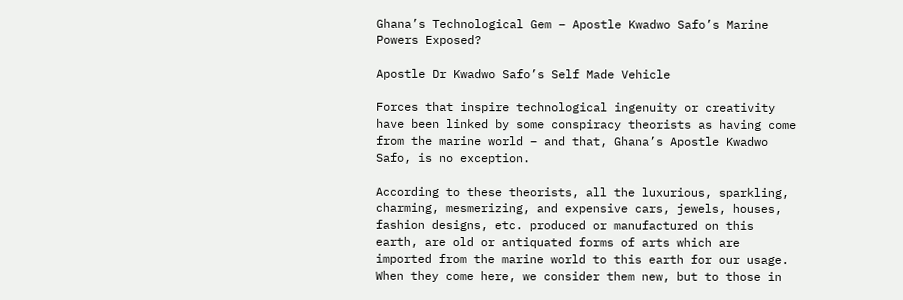Ghana’s Technological Gem – Apostle Kwadwo Safo’s Marine Powers Exposed?

Apostle Dr Kwadwo Safo’s Self Made Vehicle

Forces that inspire technological ingenuity or creativity have been linked by some conspiracy theorists as having come from the marine world – and that, Ghana’s Apostle Kwadwo Safo, is no exception.

According to these theorists, all the luxurious, sparkling, charming, mesmerizing, and expensive cars, jewels, houses, fashion designs, etc. produced or manufactured on this earth, are old or antiquated forms of arts which are imported from the marine world to this earth for our usage. When they come here, we consider them new, but to those in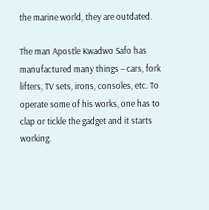the marine world, they are outdated.

The man Apostle Kwadwo Safo has manufactured many things – cars, fork lifters, TV sets, irons, consoles, etc. To operate some of his works, one has to clap or tickle the gadget and it starts working.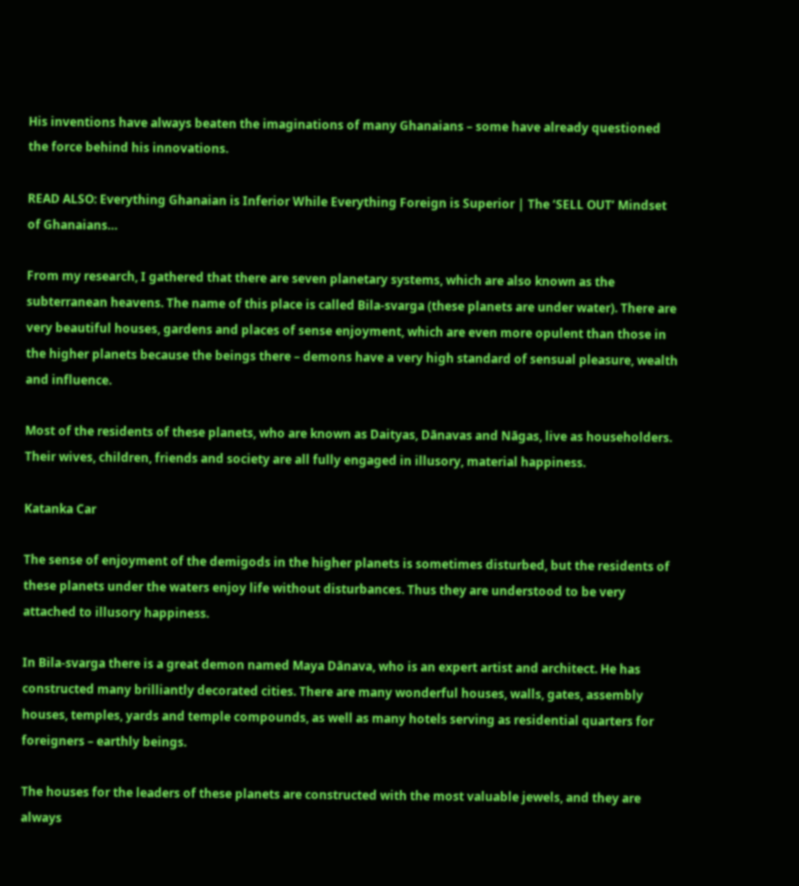His inventions have always beaten the imaginations of many Ghanaians – some have already questioned the force behind his innovations.

READ ALSO: Everything Ghanaian is Inferior While Everything Foreign is Superior | The ‘SELL OUT’ Mindset of Ghanaians…

From my research, I gathered that there are seven planetary systems, which are also known as the subterranean heavens. The name of this place is called Bila-svarga (these planets are under water). There are very beautiful houses, gardens and places of sense enjoyment, which are even more opulent than those in the higher planets because the beings there – demons have a very high standard of sensual pleasure, wealth and influence.

Most of the residents of these planets, who are known as Daityas, Dānavas and Nāgas, live as householders. Their wives, children, friends and society are all fully engaged in illusory, material happiness.

Katanka Car

The sense of enjoyment of the demigods in the higher planets is sometimes disturbed, but the residents of these planets under the waters enjoy life without disturbances. Thus they are understood to be very attached to illusory happiness.

In Bila-svarga there is a great demon named Maya Dānava, who is an expert artist and architect. He has constructed many brilliantly decorated cities. There are many wonderful houses, walls, gates, assembly houses, temples, yards and temple compounds, as well as many hotels serving as residential quarters for foreigners – earthly beings.

The houses for the leaders of these planets are constructed with the most valuable jewels, and they are always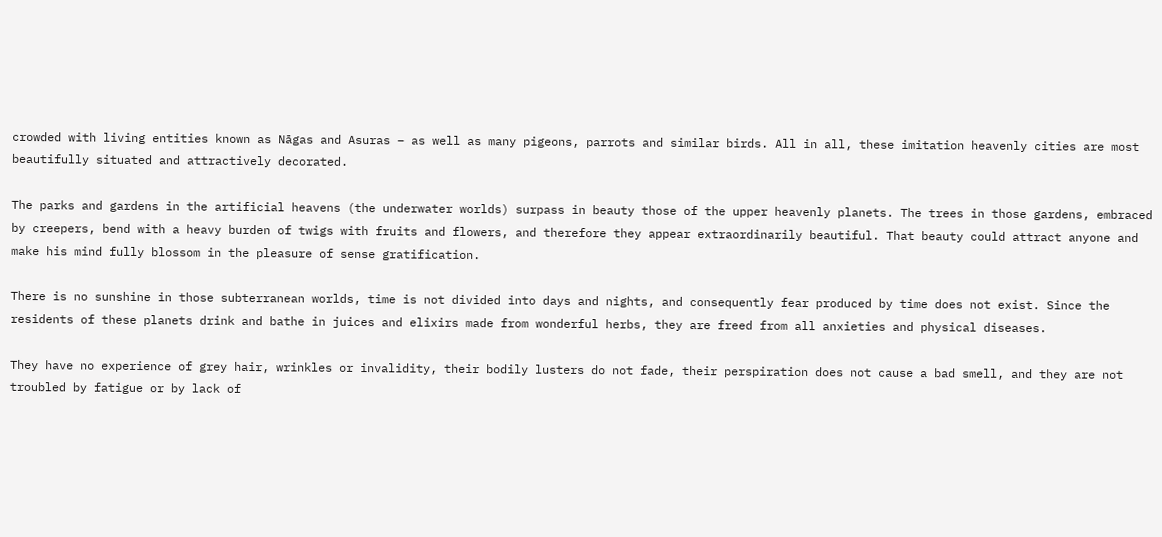crowded with living entities known as Nāgas and Asuras – as well as many pigeons, parrots and similar birds. All in all, these imitation heavenly cities are most beautifully situated and attractively decorated.

The parks and gardens in the artificial heavens (the underwater worlds) surpass in beauty those of the upper heavenly planets. The trees in those gardens, embraced by creepers, bend with a heavy burden of twigs with fruits and flowers, and therefore they appear extraordinarily beautiful. That beauty could attract anyone and make his mind fully blossom in the pleasure of sense gratification.

There is no sunshine in those subterranean worlds, time is not divided into days and nights, and consequently fear produced by time does not exist. Since the residents of these planets drink and bathe in juices and elixirs made from wonderful herbs, they are freed from all anxieties and physical diseases.

They have no experience of grey hair, wrinkles or invalidity, their bodily lusters do not fade, their perspiration does not cause a bad smell, and they are not troubled by fatigue or by lack of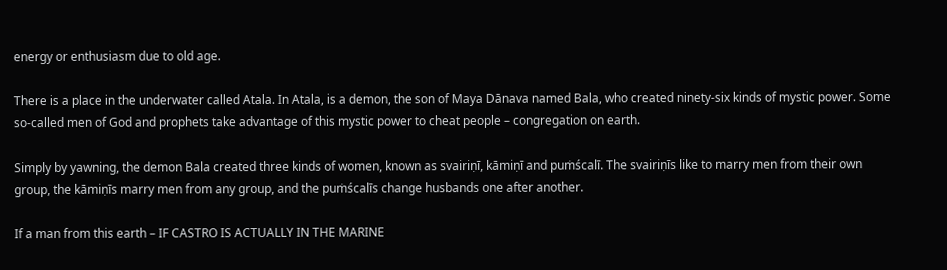energy or enthusiasm due to old age.

There is a place in the underwater called Atala. In Atala, is a demon, the son of Maya Dānava named Bala, who created ninety-six kinds of mystic power. Some so-called men of God and prophets take advantage of this mystic power to cheat people – congregation on earth.

Simply by yawning, the demon Bala created three kinds of women, known as svairiṇī, kāmiṇī and puṁścalī. The svairiṇīs like to marry men from their own group, the kāmiṇīs marry men from any group, and the puṁścalīs change husbands one after another.

If a man from this earth – IF CASTRO IS ACTUALLY IN THE MARINE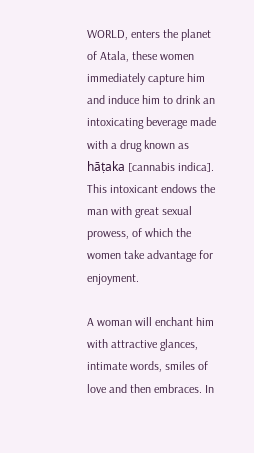WORLD, enters the planet of Atala, these women immediately capture him and induce him to drink an intoxicating beverage made with a drug known as hāṭaka [cannabis indica]. This intoxicant endows the man with great sexual prowess, of which the women take advantage for enjoyment.

A woman will enchant him with attractive glances, intimate words, smiles of love and then embraces. In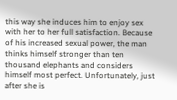this way she induces him to enjoy sex with her to her full satisfaction. Because of his increased sexual power, the man thinks himself stronger than ten thousand elephants and considers himself most perfect. Unfortunately, just after she is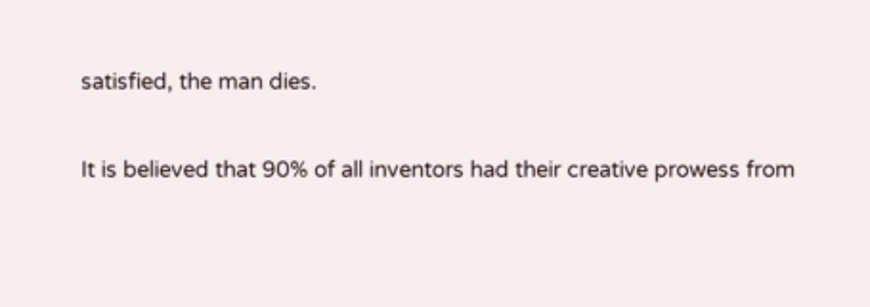satisfied, the man dies.

It is believed that 90% of all inventors had their creative prowess from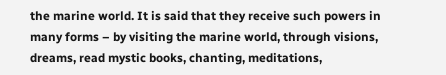the marine world. It is said that they receive such powers in many forms – by visiting the marine world, through visions, dreams, read mystic books, chanting, meditations,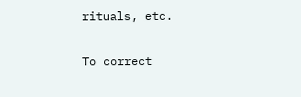rituals, etc.

To correct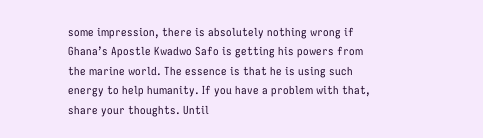some impression, there is absolutely nothing wrong if Ghana’s Apostle Kwadwo Safo is getting his powers from the marine world. The essence is that he is using such energy to help humanity. If you have a problem with that, share your thoughts. Until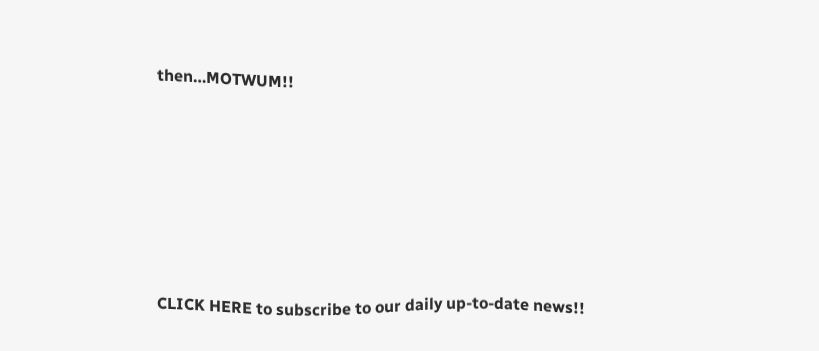then…MOTWUM!!







CLICK HERE to subscribe to our daily up-to-date news!!